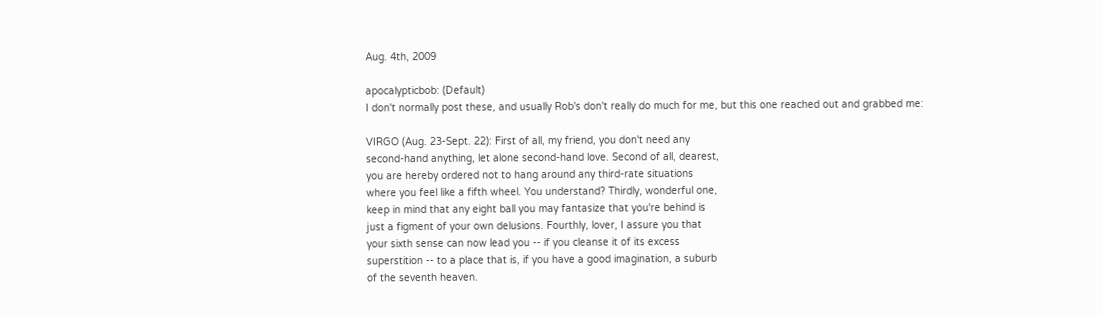Aug. 4th, 2009

apocalypticbob: (Default)
I don't normally post these, and usually Rob's don't really do much for me, but this one reached out and grabbed me:

VIRGO (Aug. 23-Sept. 22): First of all, my friend, you don't need any
second-hand anything, let alone second-hand love. Second of all, dearest,
you are hereby ordered not to hang around any third-rate situations
where you feel like a fifth wheel. You understand? Thirdly, wonderful one,
keep in mind that any eight ball you may fantasize that you're behind is
just a figment of your own delusions. Fourthly, lover, I assure you that
your sixth sense can now lead you -- if you cleanse it of its excess
superstition -- to a place that is, if you have a good imagination, a suburb
of the seventh heaven.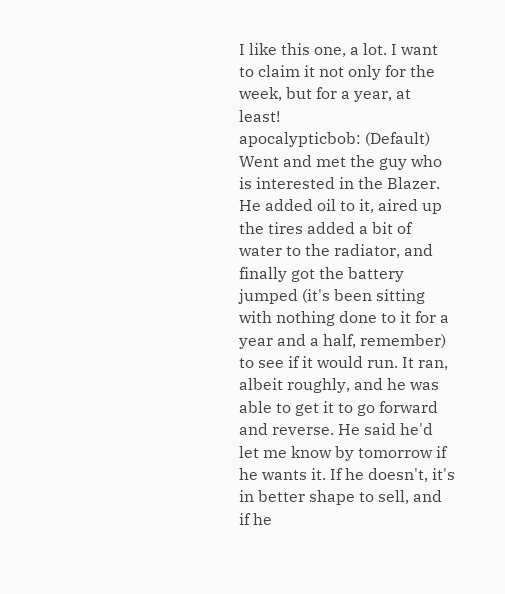I like this one, a lot. I want to claim it not only for the week, but for a year, at least!
apocalypticbob: (Default)
Went and met the guy who is interested in the Blazer. He added oil to it, aired up the tires added a bit of water to the radiator, and finally got the battery jumped (it's been sitting with nothing done to it for a year and a half, remember) to see if it would run. It ran, albeit roughly, and he was able to get it to go forward and reverse. He said he'd let me know by tomorrow if he wants it. If he doesn't, it's in better shape to sell, and if he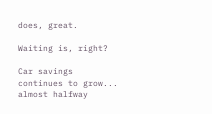does, great.

Waiting is, right?

Car savings continues to grow... almost halfway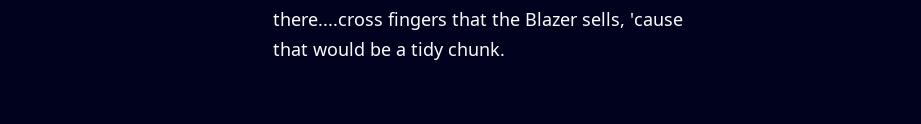there....cross fingers that the Blazer sells, 'cause that would be a tidy chunk.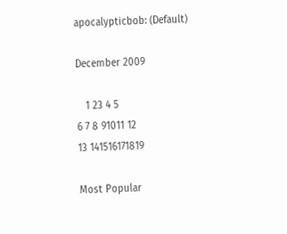apocalypticbob: (Default)

December 2009

   1 23 4 5
6 7 8 91011 12
13 141516171819

Most Popular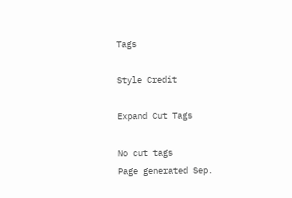Tags

Style Credit

Expand Cut Tags

No cut tags
Page generated Sep.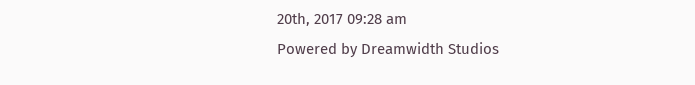20th, 2017 09:28 am
Powered by Dreamwidth Studios